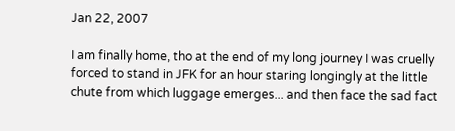Jan 22, 2007

I am finally home, tho at the end of my long journey I was cruelly forced to stand in JFK for an hour staring longingly at the little chute from which luggage emerges... and then face the sad fact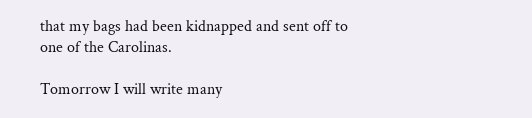that my bags had been kidnapped and sent off to one of the Carolinas.

Tomorrow I will write many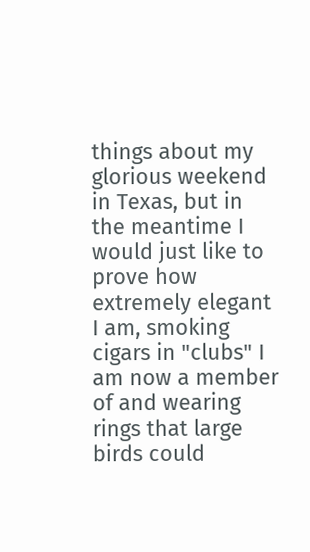things about my glorious weekend in Texas, but in the meantime I would just like to prove how extremely elegant I am, smoking cigars in "clubs" I am now a member of and wearing rings that large birds could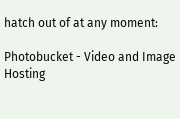hatch out of at any moment:

Photobucket - Video and Image Hosting